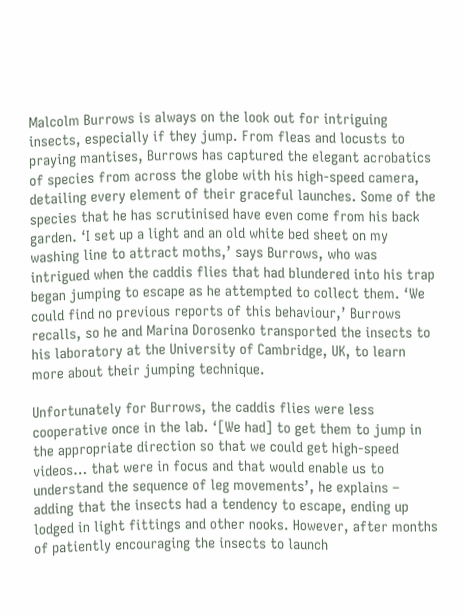Malcolm Burrows is always on the look out for intriguing insects, especially if they jump. From fleas and locusts to praying mantises, Burrows has captured the elegant acrobatics of species from across the globe with his high-speed camera, detailing every element of their graceful launches. Some of the species that he has scrutinised have even come from his back garden. ‘I set up a light and an old white bed sheet on my washing line to attract moths,’ says Burrows, who was intrigued when the caddis flies that had blundered into his trap began jumping to escape as he attempted to collect them. ‘We could find no previous reports of this behaviour,’ Burrows recalls, so he and Marina Dorosenko transported the insects to his laboratory at the University of Cambridge, UK, to learn more about their jumping technique.

Unfortunately for Burrows, the caddis flies were less cooperative once in the lab. ‘[We had] to get them to jump in the appropriate direction so that we could get high-speed videos… that were in focus and that would enable us to understand the sequence of leg movements’, he explains – adding that the insects had a tendency to escape, ending up lodged in light fittings and other nooks. However, after months of patiently encouraging the insects to launch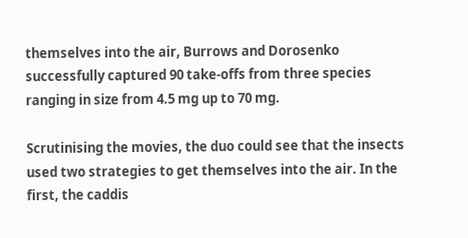themselves into the air, Burrows and Dorosenko successfully captured 90 take-offs from three species ranging in size from 4.5 mg up to 70 mg.

Scrutinising the movies, the duo could see that the insects used two strategies to get themselves into the air. In the first, the caddis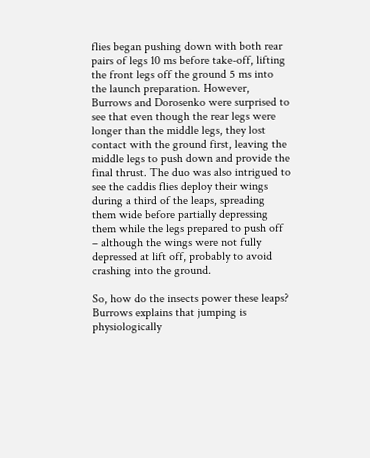flies began pushing down with both rear pairs of legs 10 ms before take-off, lifting the front legs off the ground 5 ms into the launch preparation. However, Burrows and Dorosenko were surprised to see that even though the rear legs were longer than the middle legs, they lost contact with the ground first, leaving the middle legs to push down and provide the final thrust. The duo was also intrigued to see the caddis flies deploy their wings during a third of the leaps, spreading them wide before partially depressing them while the legs prepared to push off – although the wings were not fully depressed at lift off, probably to avoid crashing into the ground.

So, how do the insects power these leaps? Burrows explains that jumping is physiologically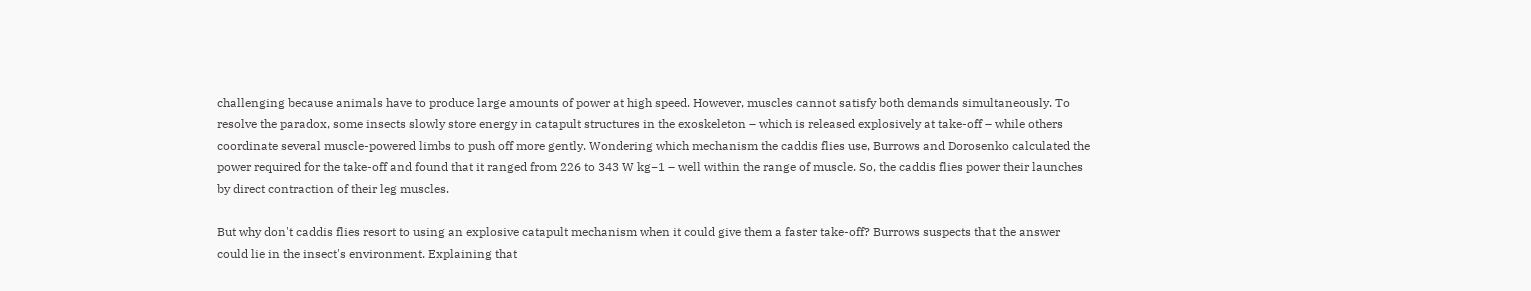challenging because animals have to produce large amounts of power at high speed. However, muscles cannot satisfy both demands simultaneously. To resolve the paradox, some insects slowly store energy in catapult structures in the exoskeleton – which is released explosively at take-off – while others coordinate several muscle-powered limbs to push off more gently. Wondering which mechanism the caddis flies use, Burrows and Dorosenko calculated the power required for the take-off and found that it ranged from 226 to 343 W kg−1 – well within the range of muscle. So, the caddis flies power their launches by direct contraction of their leg muscles.

But why don't caddis flies resort to using an explosive catapult mechanism when it could give them a faster take-off? Burrows suspects that the answer could lie in the insect's environment. Explaining that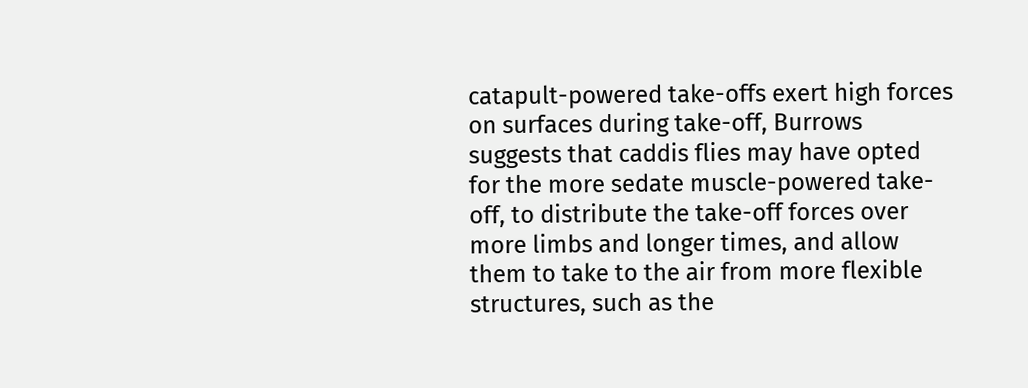catapult-powered take-offs exert high forces on surfaces during take-off, Burrows suggests that caddis flies may have opted for the more sedate muscle-powered take-off, to distribute the take-off forces over more limbs and longer times, and allow them to take to the air from more flexible structures, such as the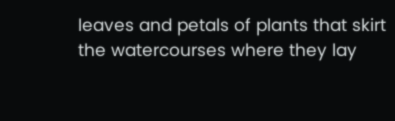leaves and petals of plants that skirt the watercourses where they lay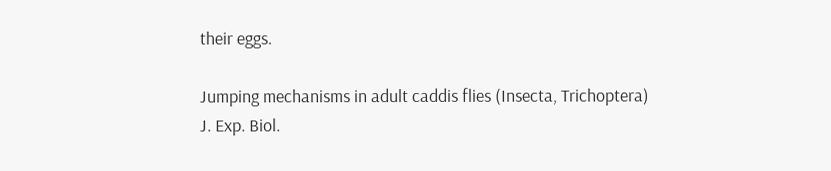their eggs.

Jumping mechanisms in adult caddis flies (Insecta, Trichoptera)
J. Exp. Biol.